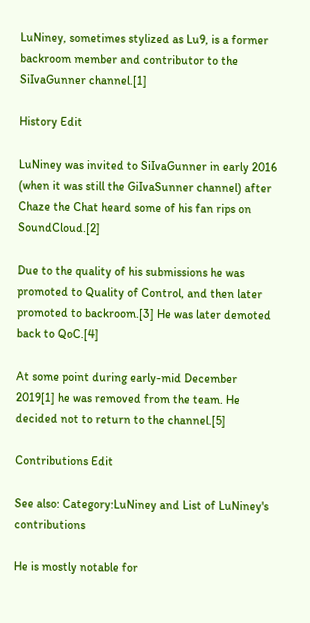LuNiney, sometimes stylized as Lu9, is a former backroom member and contributor to the SiIvaGunner channel.[1]

History Edit

LuNiney was invited to SiIvaGunner in early 2016 (when it was still the GiIvaSunner channel) after Chaze the Chat heard some of his fan rips on SoundCloud.[2]

Due to the quality of his submissions he was promoted to Quality of Control, and then later promoted to backroom.[3] He was later demoted back to QoC.[4]

At some point during early-mid December 2019[1] he was removed from the team. He decided not to return to the channel.[5]

Contributions Edit

See also: Category:LuNiney and List of LuNiney's contributions

He is mostly notable for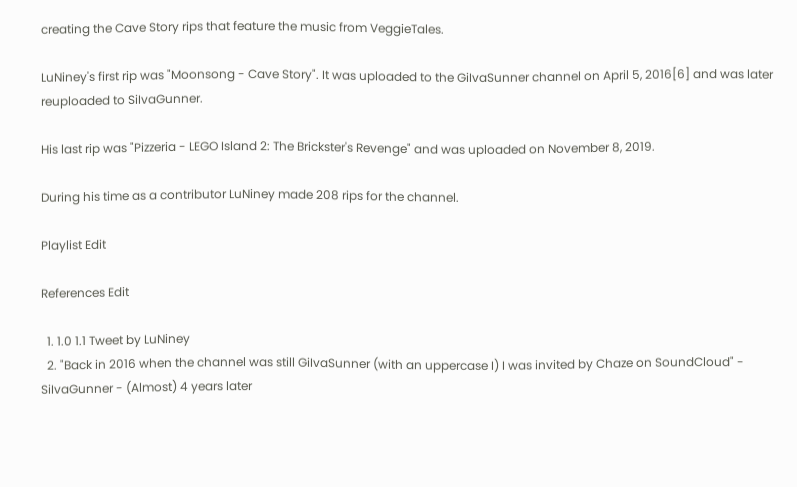creating the Cave Story rips that feature the music from VeggieTales.

LuNiney's first rip was "Moonsong - Cave Story". It was uploaded to the GiIvaSunner channel on April 5, 2016[6] and was later reuploaded to SiIvaGunner.

His last rip was "Pizzeria - LEGO Island 2: The Brickster's Revenge" and was uploaded on November 8, 2019.

During his time as a contributor LuNiney made 208 rips for the channel.

Playlist Edit

References Edit

  1. 1.0 1.1 Tweet by LuNiney
  2. "Back in 2016 when the channel was still GiIvaSunner (with an uppercase I) I was invited by Chaze on SoundCloud" - SiIvaGunner - (Almost) 4 years later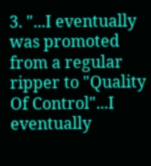3. "...I eventually was promoted from a regular ripper to "Quality Of Control"...I eventually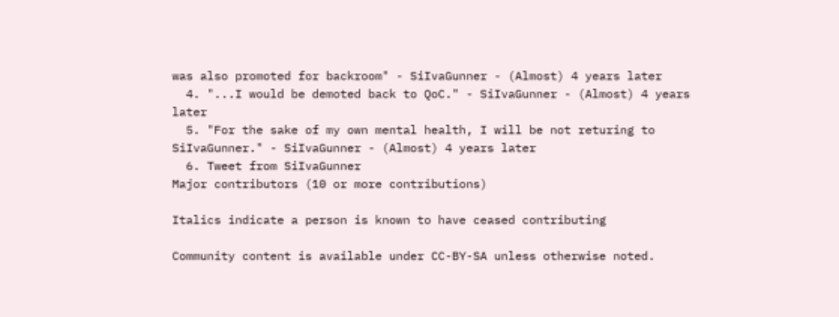was also promoted for backroom" - SiIvaGunner - (Almost) 4 years later
  4. "...I would be demoted back to QoC." - SiIvaGunner - (Almost) 4 years later
  5. "For the sake of my own mental health, I will be not returing to SiIvaGunner." - SiIvaGunner - (Almost) 4 years later
  6. Tweet from SiIvaGunner
Major contributors (10 or more contributions)

Italics indicate a person is known to have ceased contributing

Community content is available under CC-BY-SA unless otherwise noted.